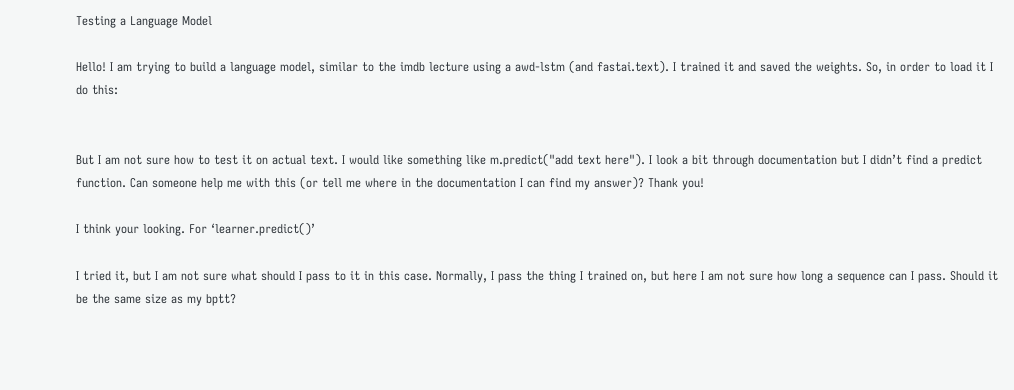Testing a Language Model

Hello! I am trying to build a language model, similar to the imdb lecture using a awd-lstm (and fastai.text). I trained it and saved the weights. So, in order to load it I do this:


But I am not sure how to test it on actual text. I would like something like m.predict("add text here"). I look a bit through documentation but I didn’t find a predict function. Can someone help me with this (or tell me where in the documentation I can find my answer)? Thank you!

I think your looking. For ‘learner.predict()’

I tried it, but I am not sure what should I pass to it in this case. Normally, I pass the thing I trained on, but here I am not sure how long a sequence can I pass. Should it be the same size as my bptt?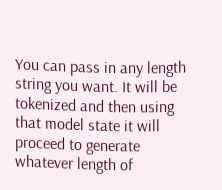You can pass in any length string you want. It will be tokenized and then using that model state it will proceed to generate whatever length of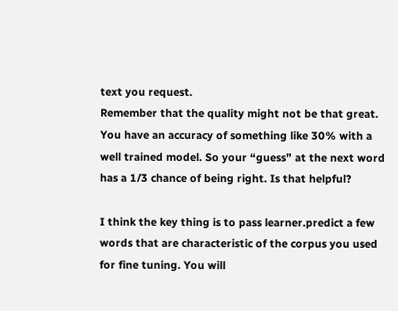text you request.
Remember that the quality might not be that great. You have an accuracy of something like 30% with a well trained model. So your “guess” at the next word has a 1/3 chance of being right. Is that helpful?

I think the key thing is to pass learner.predict a few words that are characteristic of the corpus you used for fine tuning. You will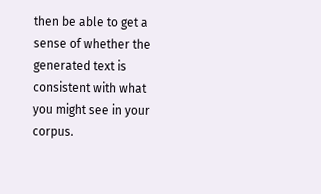then be able to get a sense of whether the generated text is consistent with what you might see in your corpus.